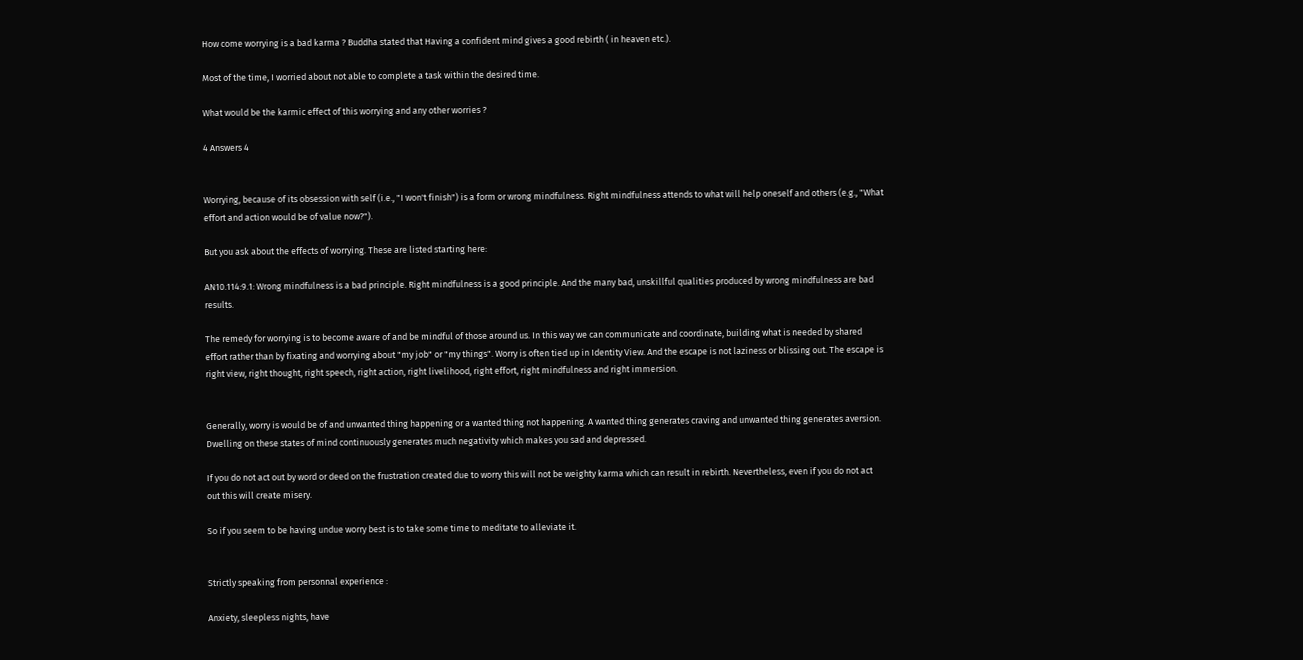How come worrying is a bad karma ? Buddha stated that Having a confident mind gives a good rebirth ( in heaven etc.).

Most of the time, I worried about not able to complete a task within the desired time.

What would be the karmic effect of this worrying and any other worries ?

4 Answers 4


Worrying, because of its obsession with self (i.e., "I won't finish") is a form or wrong mindfulness. Right mindfulness attends to what will help oneself and others (e.g., "What effort and action would be of value now?").

But you ask about the effects of worrying. These are listed starting here:

AN10.114:9.1: Wrong mindfulness is a bad principle. Right mindfulness is a good principle. And the many bad, unskillful qualities produced by wrong mindfulness are bad results.

The remedy for worrying is to become aware of and be mindful of those around us. In this way we can communicate and coordinate, building what is needed by shared effort rather than by fixating and worrying about "my job" or "my things". Worry is often tied up in Identity View. And the escape is not laziness or blissing out. The escape is right view, right thought, right speech, right action, right livelihood, right effort, right mindfulness and right immersion.


Generally, worry is would be of and unwanted thing happening or a wanted thing not happening. A wanted thing generates craving and unwanted thing generates aversion. Dwelling on these states of mind continuously generates much negativity which makes you sad and depressed.

If you do not act out by word or deed on the frustration created due to worry this will not be weighty karma which can result in rebirth. Nevertheless, even if you do not act out this will create misery.

So if you seem to be having undue worry best is to take some time to meditate to alleviate it.


Strictly speaking from personnal experience :

Anxiety, sleepless nights, have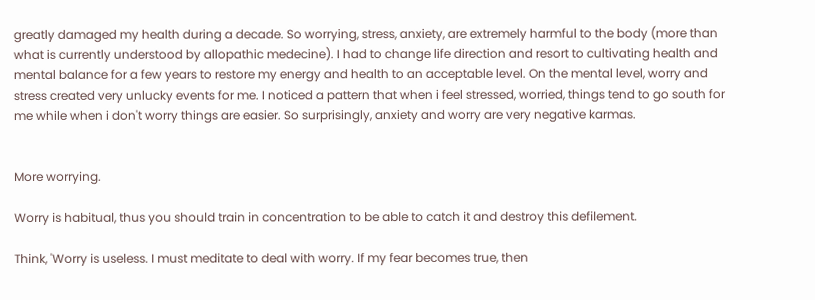greatly damaged my health during a decade. So worrying, stress, anxiety, are extremely harmful to the body (more than what is currently understood by allopathic medecine). I had to change life direction and resort to cultivating health and mental balance for a few years to restore my energy and health to an acceptable level. On the mental level, worry and stress created very unlucky events for me. I noticed a pattern that when i feel stressed, worried, things tend to go south for me while when i don't worry things are easier. So surprisingly, anxiety and worry are very negative karmas.


More worrying.

Worry is habitual, thus you should train in concentration to be able to catch it and destroy this defilement.

Think, 'Worry is useless. I must meditate to deal with worry. If my fear becomes true, then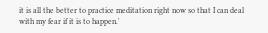it is all the better to practice meditation right now so that I can deal with my fear if it is to happen.'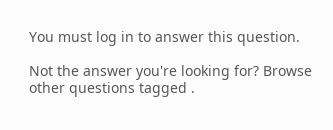You must log in to answer this question.

Not the answer you're looking for? Browse other questions tagged .